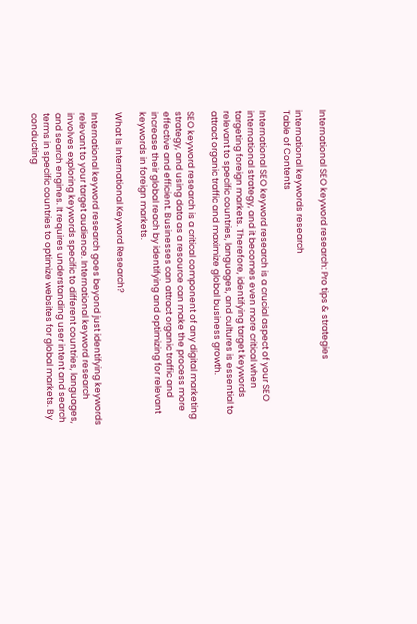International SEO keyword research: Pro tips & strategies

international keywords research
Table of Contents

International SEO keyword research is a crucial aspect of your SEO international strategy, and it becomes even more critical when targeting foreign markets. Therefore, identifying target keywords relevant to specific countries, languages, and cultures is essential to attract organic traffic and maximize global business growth.

SEO keyword research is a critical component of any digital marketing strategy, and using data as a resource can make the process more effective and efficient. Businesses can attract organic traffic and increase their global reach by identifying and optimizing for relevant keywords in foreign markets.

What Is International Keyword Research?

International keyword research goes beyond just identifying keywords relevant to your target audience. International keyword research involves exploring keywords specific to different countries, languages, and search engines. It requires understanding user intent and search terms in specific countries to optimize websites for global markets. By conducting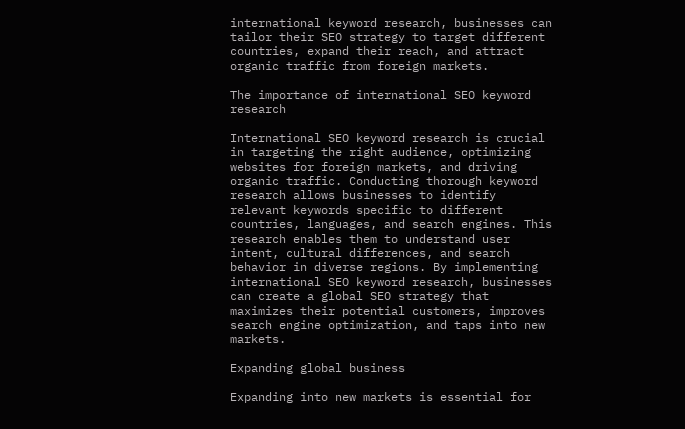international keyword research, businesses can tailor their SEO strategy to target different countries, expand their reach, and attract organic traffic from foreign markets.

The importance of international SEO keyword research

International SEO keyword research is crucial in targeting the right audience, optimizing websites for foreign markets, and driving organic traffic. Conducting thorough keyword research allows businesses to identify relevant keywords specific to different countries, languages, and search engines. This research enables them to understand user intent, cultural differences, and search behavior in diverse regions. By implementing international SEO keyword research, businesses can create a global SEO strategy that maximizes their potential customers, improves search engine optimization, and taps into new markets.

Expanding global business

Expanding into new markets is essential for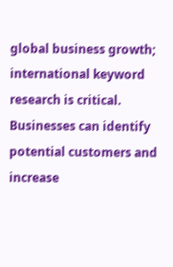global business growth; international keyword research is critical. Businesses can identify potential customers and increase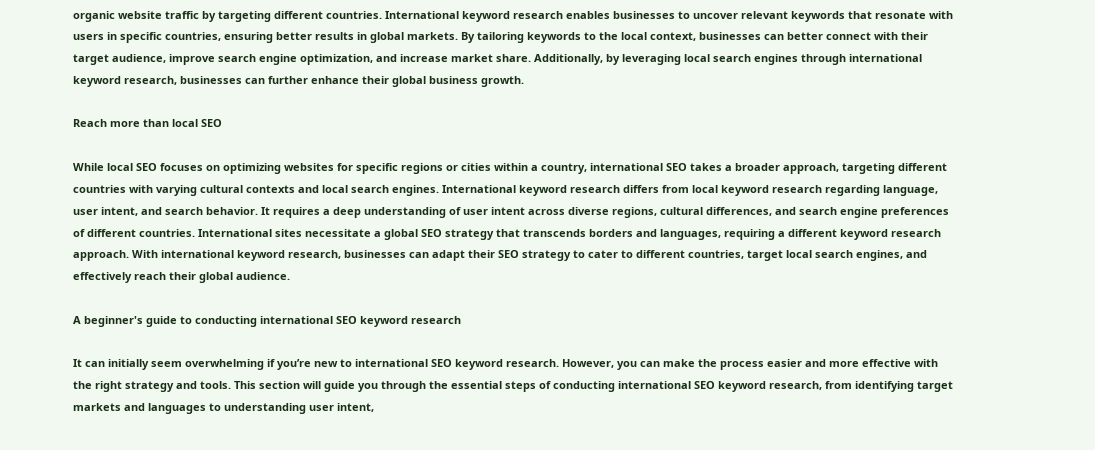organic website traffic by targeting different countries. International keyword research enables businesses to uncover relevant keywords that resonate with users in specific countries, ensuring better results in global markets. By tailoring keywords to the local context, businesses can better connect with their target audience, improve search engine optimization, and increase market share. Additionally, by leveraging local search engines through international keyword research, businesses can further enhance their global business growth.

Reach more than local SEO

While local SEO focuses on optimizing websites for specific regions or cities within a country, international SEO takes a broader approach, targeting different countries with varying cultural contexts and local search engines. International keyword research differs from local keyword research regarding language, user intent, and search behavior. It requires a deep understanding of user intent across diverse regions, cultural differences, and search engine preferences of different countries. International sites necessitate a global SEO strategy that transcends borders and languages, requiring a different keyword research approach. With international keyword research, businesses can adapt their SEO strategy to cater to different countries, target local search engines, and effectively reach their global audience.

A beginner's guide to conducting international SEO keyword research

It can initially seem overwhelming if you’re new to international SEO keyword research. However, you can make the process easier and more effective with the right strategy and tools. This section will guide you through the essential steps of conducting international SEO keyword research, from identifying target markets and languages to understanding user intent,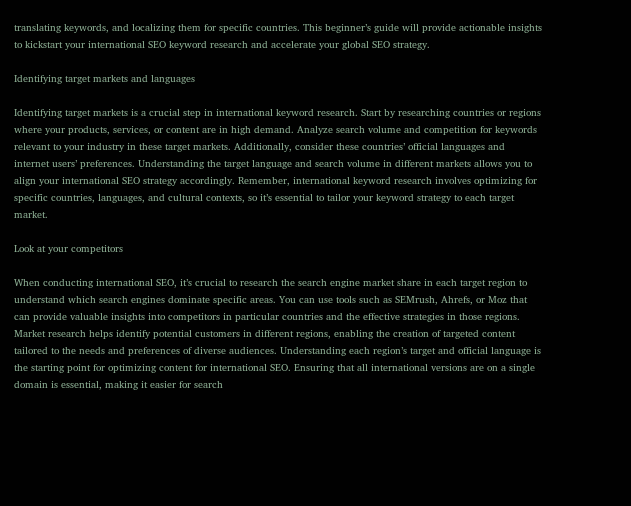translating keywords, and localizing them for specific countries. This beginner’s guide will provide actionable insights to kickstart your international SEO keyword research and accelerate your global SEO strategy.

Identifying target markets and languages

Identifying target markets is a crucial step in international keyword research. Start by researching countries or regions where your products, services, or content are in high demand. Analyze search volume and competition for keywords relevant to your industry in these target markets. Additionally, consider these countries’ official languages and internet users’ preferences. Understanding the target language and search volume in different markets allows you to align your international SEO strategy accordingly. Remember, international keyword research involves optimizing for specific countries, languages, and cultural contexts, so it’s essential to tailor your keyword strategy to each target market.

Look at your competitors

When conducting international SEO, it’s crucial to research the search engine market share in each target region to understand which search engines dominate specific areas. You can use tools such as SEMrush, Ahrefs, or Moz that can provide valuable insights into competitors in particular countries and the effective strategies in those regions. Market research helps identify potential customers in different regions, enabling the creation of targeted content tailored to the needs and preferences of diverse audiences. Understanding each region’s target and official language is the starting point for optimizing content for international SEO. Ensuring that all international versions are on a single domain is essential, making it easier for search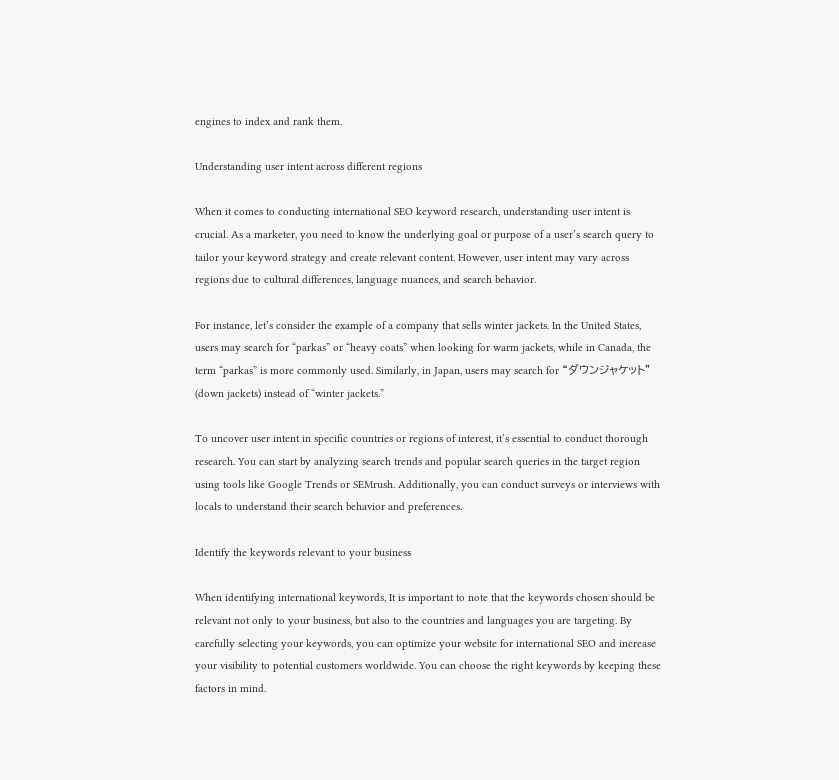engines to index and rank them.

Understanding user intent across different regions

When it comes to conducting international SEO keyword research, understanding user intent is crucial. As a marketer, you need to know the underlying goal or purpose of a user’s search query to tailor your keyword strategy and create relevant content. However, user intent may vary across regions due to cultural differences, language nuances, and search behavior.

For instance, let’s consider the example of a company that sells winter jackets. In the United States, users may search for “parkas” or “heavy coats” when looking for warm jackets, while in Canada, the term “parkas” is more commonly used. Similarly, in Japan, users may search for “ダウンジャケット” (down jackets) instead of “winter jackets.”

To uncover user intent in specific countries or regions of interest, it’s essential to conduct thorough research. You can start by analyzing search trends and popular search queries in the target region using tools like Google Trends or SEMrush. Additionally, you can conduct surveys or interviews with locals to understand their search behavior and preferences.

Identify the keywords relevant to your business

When identifying international keywords, It is important to note that the keywords chosen should be relevant not only to your business, but also to the countries and languages you are targeting. By carefully selecting your keywords, you can optimize your website for international SEO and increase your visibility to potential customers worldwide. You can choose the right keywords by keeping these factors in mind.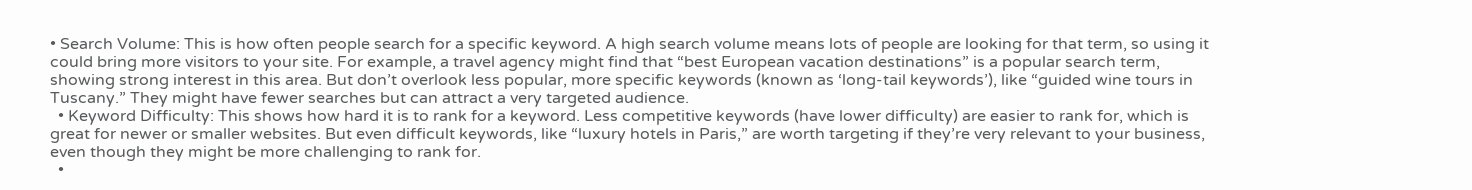• Search Volume: This is how often people search for a specific keyword. A high search volume means lots of people are looking for that term, so using it could bring more visitors to your site. For example, a travel agency might find that “best European vacation destinations” is a popular search term, showing strong interest in this area. But don’t overlook less popular, more specific keywords (known as ‘long-tail keywords’), like “guided wine tours in Tuscany.” They might have fewer searches but can attract a very targeted audience.
  • Keyword Difficulty: This shows how hard it is to rank for a keyword. Less competitive keywords (have lower difficulty) are easier to rank for, which is great for newer or smaller websites. But even difficult keywords, like “luxury hotels in Paris,” are worth targeting if they’re very relevant to your business, even though they might be more challenging to rank for.
  •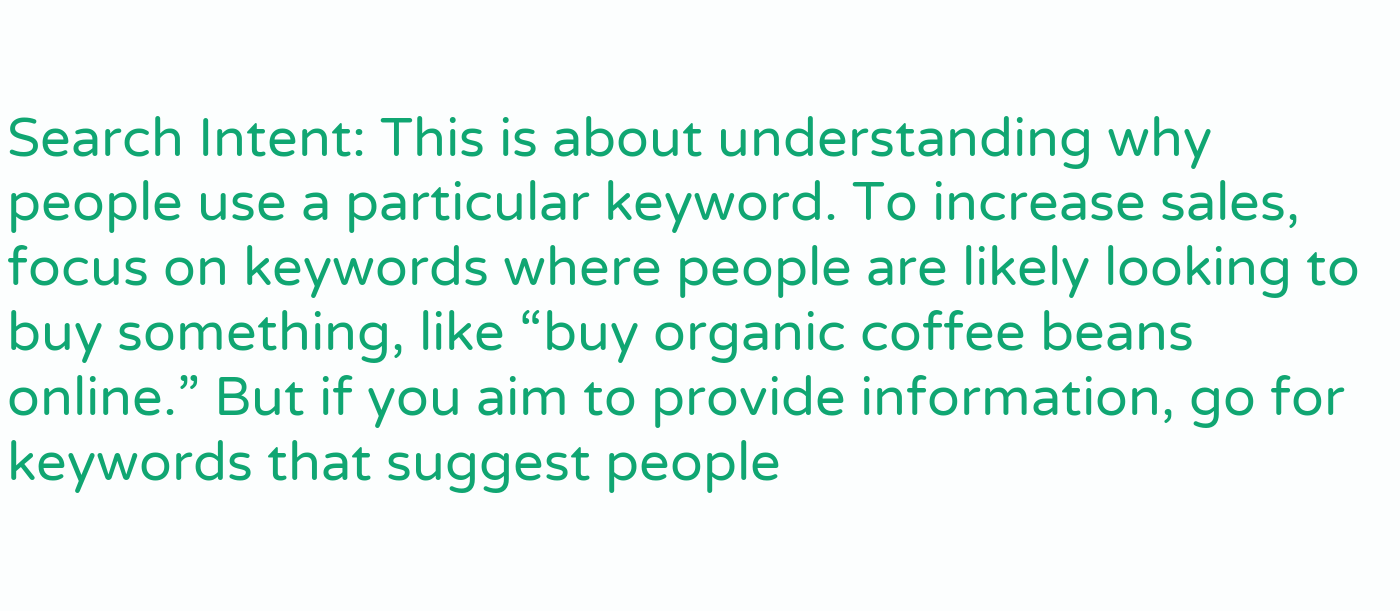Search Intent: This is about understanding why people use a particular keyword. To increase sales, focus on keywords where people are likely looking to buy something, like “buy organic coffee beans online.” But if you aim to provide information, go for keywords that suggest people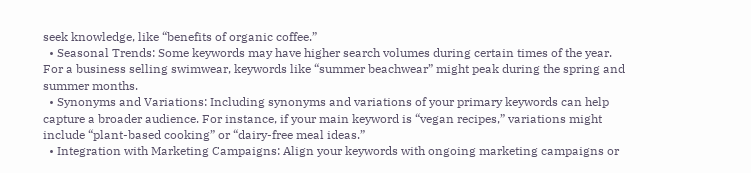seek knowledge, like “benefits of organic coffee.”
  • Seasonal Trends: Some keywords may have higher search volumes during certain times of the year. For a business selling swimwear, keywords like “summer beachwear” might peak during the spring and summer months.
  • Synonyms and Variations: Including synonyms and variations of your primary keywords can help capture a broader audience. For instance, if your main keyword is “vegan recipes,” variations might include “plant-based cooking” or “dairy-free meal ideas.”
  • Integration with Marketing Campaigns: Align your keywords with ongoing marketing campaigns or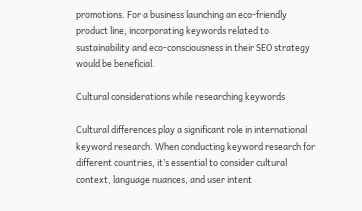promotions. For a business launching an eco-friendly product line, incorporating keywords related to sustainability and eco-consciousness in their SEO strategy would be beneficial.

Cultural considerations while researching keywords

Cultural differences play a significant role in international keyword research. When conducting keyword research for different countries, it’s essential to consider cultural context, language nuances, and user intent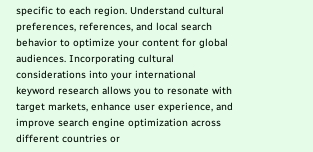specific to each region. Understand cultural preferences, references, and local search behavior to optimize your content for global audiences. Incorporating cultural considerations into your international keyword research allows you to resonate with target markets, enhance user experience, and improve search engine optimization across different countries or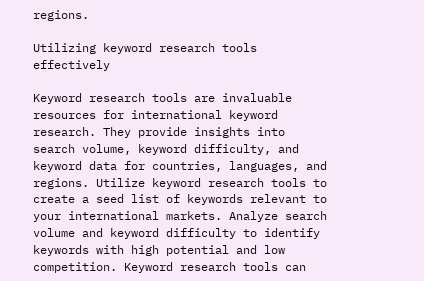regions.

Utilizing keyword research tools effectively

Keyword research tools are invaluable resources for international keyword research. They provide insights into search volume, keyword difficulty, and keyword data for countries, languages, and regions. Utilize keyword research tools to create a seed list of keywords relevant to your international markets. Analyze search volume and keyword difficulty to identify keywords with high potential and low competition. Keyword research tools can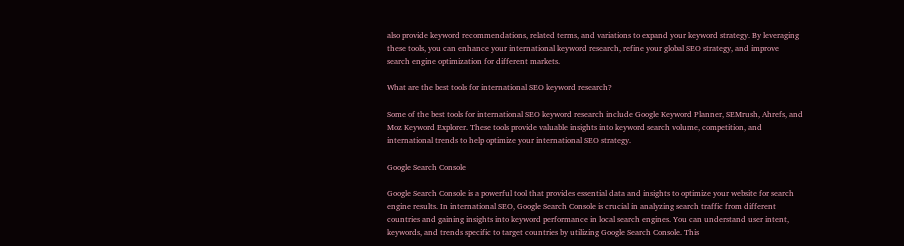also provide keyword recommendations, related terms, and variations to expand your keyword strategy. By leveraging these tools, you can enhance your international keyword research, refine your global SEO strategy, and improve search engine optimization for different markets.

What are the best tools for international SEO keyword research?

Some of the best tools for international SEO keyword research include Google Keyword Planner, SEMrush, Ahrefs, and Moz Keyword Explorer. These tools provide valuable insights into keyword search volume, competition, and international trends to help optimize your international SEO strategy.

Google Search Console

Google Search Console is a powerful tool that provides essential data and insights to optimize your website for search engine results. In international SEO, Google Search Console is crucial in analyzing search traffic from different countries and gaining insights into keyword performance in local search engines. You can understand user intent, keywords, and trends specific to target countries by utilizing Google Search Console. This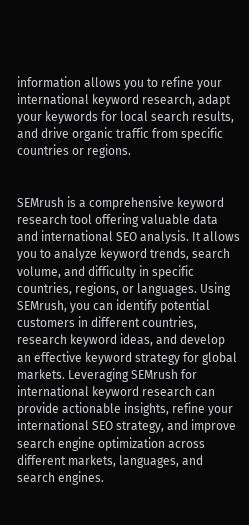information allows you to refine your international keyword research, adapt your keywords for local search results, and drive organic traffic from specific countries or regions.


SEMrush is a comprehensive keyword research tool offering valuable data and international SEO analysis. It allows you to analyze keyword trends, search volume, and difficulty in specific countries, regions, or languages. Using SEMrush, you can identify potential customers in different countries, research keyword ideas, and develop an effective keyword strategy for global markets. Leveraging SEMrush for international keyword research can provide actionable insights, refine your international SEO strategy, and improve search engine optimization across different markets, languages, and search engines.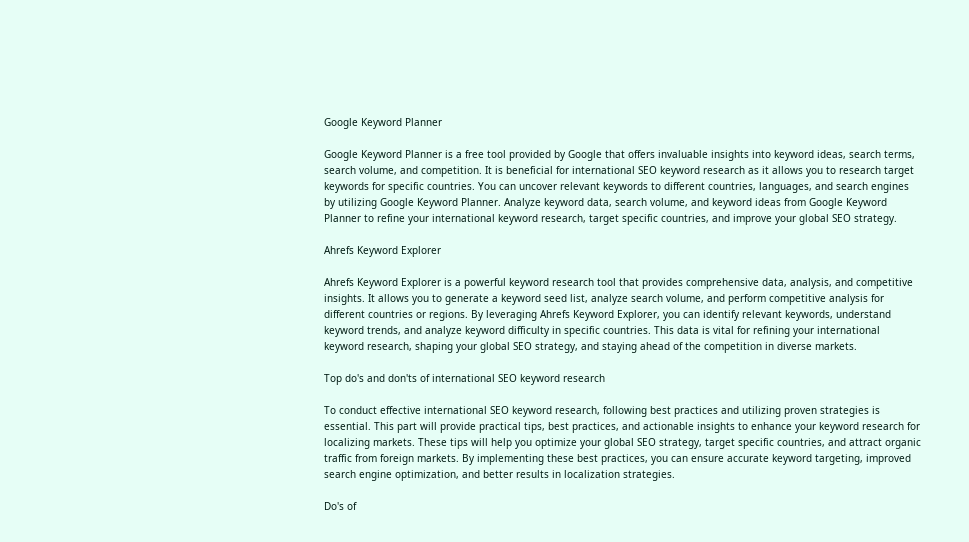Google Keyword Planner

Google Keyword Planner is a free tool provided by Google that offers invaluable insights into keyword ideas, search terms, search volume, and competition. It is beneficial for international SEO keyword research as it allows you to research target keywords for specific countries. You can uncover relevant keywords to different countries, languages, and search engines by utilizing Google Keyword Planner. Analyze keyword data, search volume, and keyword ideas from Google Keyword Planner to refine your international keyword research, target specific countries, and improve your global SEO strategy.

Ahrefs Keyword Explorer

Ahrefs Keyword Explorer is a powerful keyword research tool that provides comprehensive data, analysis, and competitive insights. It allows you to generate a keyword seed list, analyze search volume, and perform competitive analysis for different countries or regions. By leveraging Ahrefs Keyword Explorer, you can identify relevant keywords, understand keyword trends, and analyze keyword difficulty in specific countries. This data is vital for refining your international keyword research, shaping your global SEO strategy, and staying ahead of the competition in diverse markets.

Top do's and don'ts of international SEO keyword research

To conduct effective international SEO keyword research, following best practices and utilizing proven strategies is essential. This part will provide practical tips, best practices, and actionable insights to enhance your keyword research for localizing markets. These tips will help you optimize your global SEO strategy, target specific countries, and attract organic traffic from foreign markets. By implementing these best practices, you can ensure accurate keyword targeting, improved search engine optimization, and better results in localization strategies.

Do's of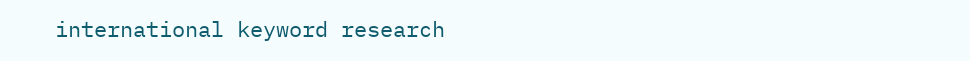international keyword research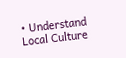• Understand Local Culture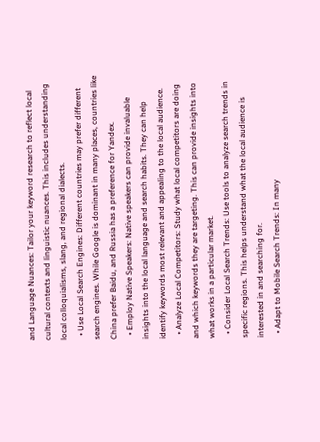and Language Nuances: Tailor your keyword research to reflect local cultural contexts and linguistic nuances. This includes understanding local colloquialisms, slang, and regional dialects.
  • Use Local Search Engines: Different countries may prefer different search engines. While Google is dominant in many places, countries like China prefer Baidu, and Russia has a preference for Yandex.
  • Employ Native Speakers: Native speakers can provide invaluable insights into the local language and search habits. They can help identify keywords most relevant and appealing to the local audience.
  • Analyze Local Competitors: Study what local competitors are doing and which keywords they are targeting. This can provide insights into what works in a particular market.
  • Consider Local Search Trends: Use tools to analyze search trends in specific regions. This helps understand what the local audience is interested in and searching for.
  • Adapt to Mobile Search Trends: In many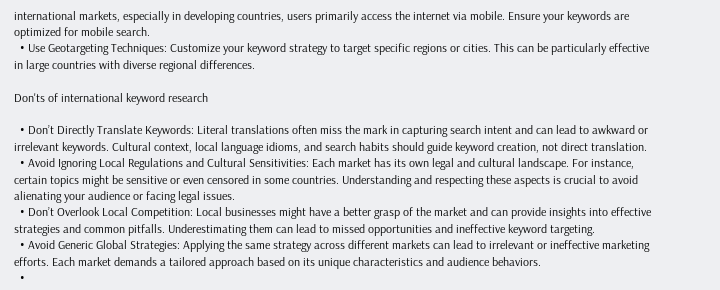international markets, especially in developing countries, users primarily access the internet via mobile. Ensure your keywords are optimized for mobile search.
  • Use Geotargeting Techniques: Customize your keyword strategy to target specific regions or cities. This can be particularly effective in large countries with diverse regional differences.

Don'ts of international keyword research

  • Don’t Directly Translate Keywords: Literal translations often miss the mark in capturing search intent and can lead to awkward or irrelevant keywords. Cultural context, local language idioms, and search habits should guide keyword creation, not direct translation.
  • Avoid Ignoring Local Regulations and Cultural Sensitivities: Each market has its own legal and cultural landscape. For instance, certain topics might be sensitive or even censored in some countries. Understanding and respecting these aspects is crucial to avoid alienating your audience or facing legal issues.
  • Don’t Overlook Local Competition: Local businesses might have a better grasp of the market and can provide insights into effective strategies and common pitfalls. Underestimating them can lead to missed opportunities and ineffective keyword targeting.
  • Avoid Generic Global Strategies: Applying the same strategy across different markets can lead to irrelevant or ineffective marketing efforts. Each market demands a tailored approach based on its unique characteristics and audience behaviors.
  •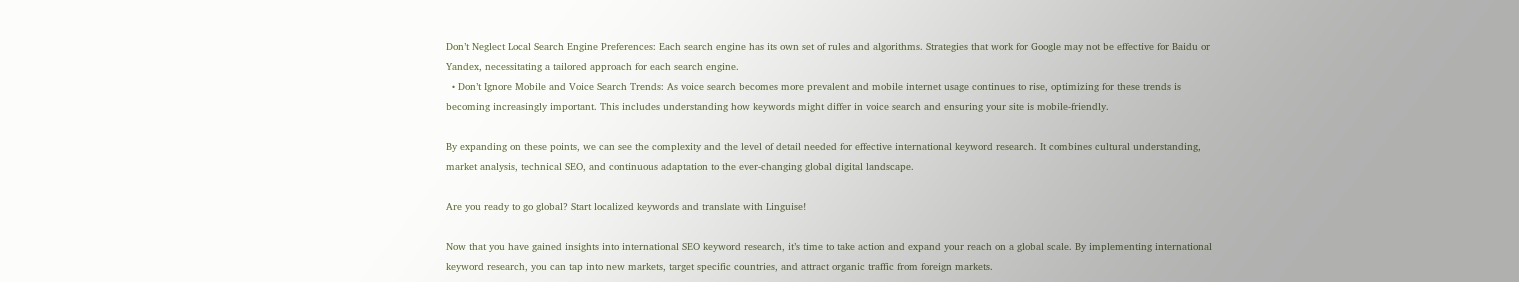Don’t Neglect Local Search Engine Preferences: Each search engine has its own set of rules and algorithms. Strategies that work for Google may not be effective for Baidu or Yandex, necessitating a tailored approach for each search engine.
  • Don’t Ignore Mobile and Voice Search Trends: As voice search becomes more prevalent and mobile internet usage continues to rise, optimizing for these trends is becoming increasingly important. This includes understanding how keywords might differ in voice search and ensuring your site is mobile-friendly.

By expanding on these points, we can see the complexity and the level of detail needed for effective international keyword research. It combines cultural understanding, market analysis, technical SEO, and continuous adaptation to the ever-changing global digital landscape.

Are you ready to go global? Start localized keywords and translate with Linguise!

Now that you have gained insights into international SEO keyword research, it’s time to take action and expand your reach on a global scale. By implementing international keyword research, you can tap into new markets, target specific countries, and attract organic traffic from foreign markets.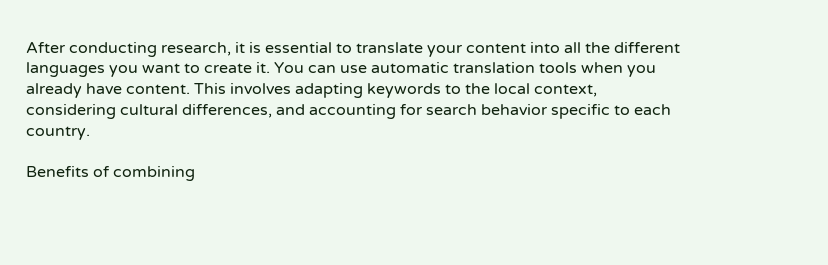After conducting research, it is essential to translate your content into all the different languages you want to create it. You can use automatic translation tools when you already have content. This involves adapting keywords to the local context, considering cultural differences, and accounting for search behavior specific to each country.

Benefits of combining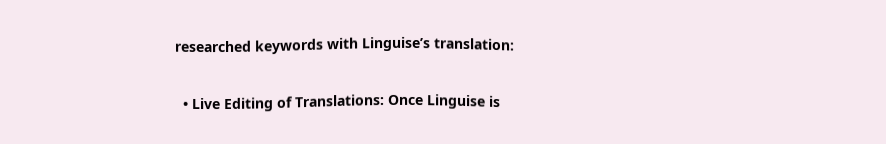researched keywords with Linguise’s translation:

  • Live Editing of Translations: Once Linguise is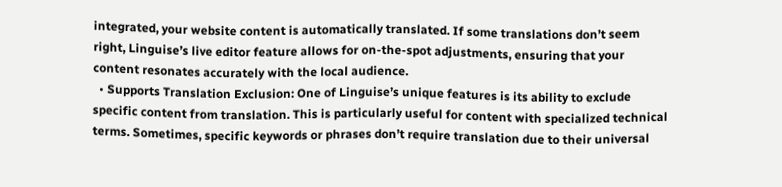integrated, your website content is automatically translated. If some translations don’t seem right, Linguise’s live editor feature allows for on-the-spot adjustments, ensuring that your content resonates accurately with the local audience.
  • Supports Translation Exclusion: One of Linguise’s unique features is its ability to exclude specific content from translation. This is particularly useful for content with specialized technical terms. Sometimes, specific keywords or phrases don’t require translation due to their universal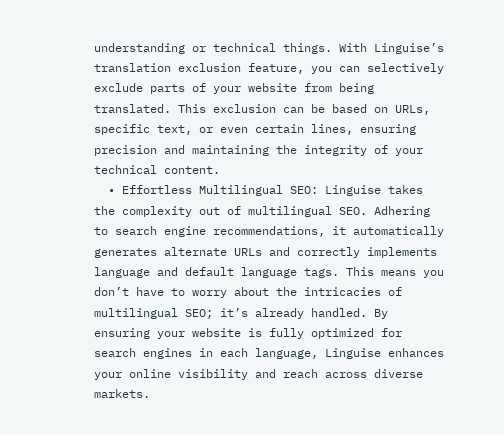understanding or technical things. With Linguise’s translation exclusion feature, you can selectively exclude parts of your website from being translated. This exclusion can be based on URLs, specific text, or even certain lines, ensuring precision and maintaining the integrity of your technical content.
  • Effortless Multilingual SEO: Linguise takes the complexity out of multilingual SEO. Adhering to search engine recommendations, it automatically generates alternate URLs and correctly implements language and default language tags. This means you don’t have to worry about the intricacies of multilingual SEO; it’s already handled. By ensuring your website is fully optimized for search engines in each language, Linguise enhances your online visibility and reach across diverse markets.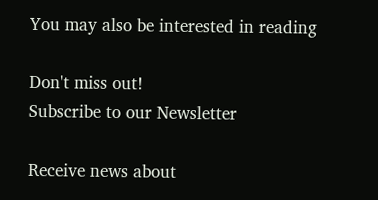You may also be interested in reading

Don't miss out!
Subscribe to our Newsletter

Receive news about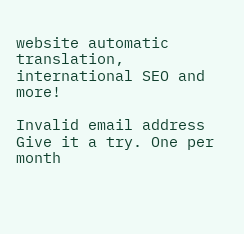website automatic translation, international SEO and more!

Invalid email address
Give it a try. One per month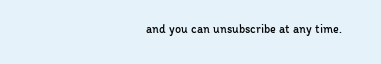and you can unsubscribe at any time.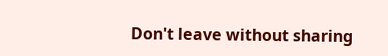Don't leave without sharing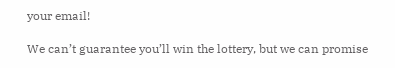your email!

We can’t guarantee you’ll win the lottery, but we can promise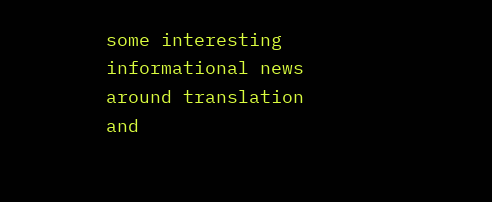some interesting informational news around translation and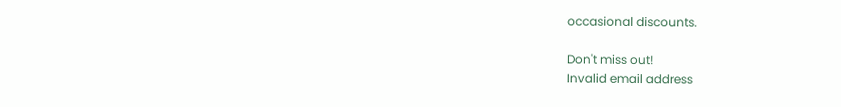occasional discounts.

Don't miss out!
Invalid email address